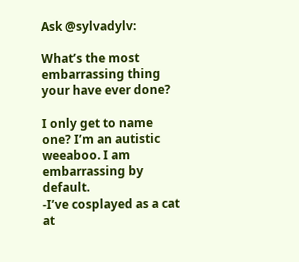Ask @sylvadylv:

What’s the most embarrassing thing your have ever done?

I only get to name one? I’m an autistic weeaboo. I am embarrassing by default.
-I’ve cosplayed as a cat at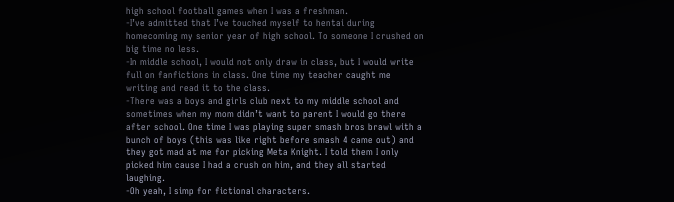high school football games when I was a freshman.
-I’ve admitted that I’ve touched myself to hentai during homecoming my senior year of high school. To someone I crushed on big time no less.
-In middle school, I would not only draw in class, but I would write full on fanfictions in class. One time my teacher caught me writing and read it to the class.
-There was a boys and girls club next to my middle school and sometimes when my mom didn’t want to parent I would go there after school. One time I was playing super smash bros brawl with a bunch of boys (this was like right before smash 4 came out) and they got mad at me for picking Meta Knight. I told them I only picked him cause I had a crush on him, and they all started laughing.
-Oh yeah, I simp for fictional characters.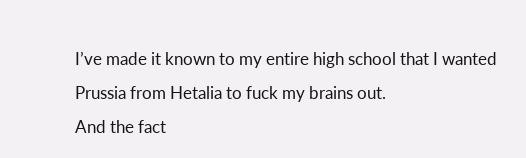I’ve made it known to my entire high school that I wanted Prussia from Hetalia to fuck my brains out.
And the fact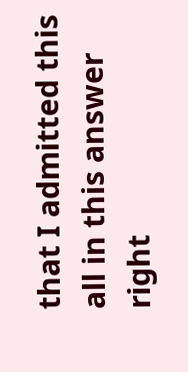that I admitted this all in this answer right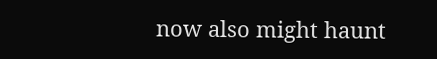now also might haunt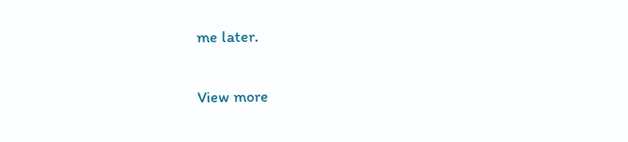me later.

View more